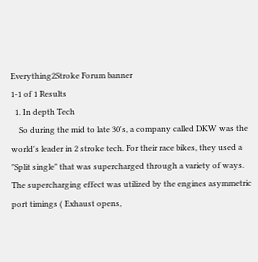Everything2Stroke Forum banner
1-1 of 1 Results
  1. In depth Tech
    So during the mid to late 30's, a company called DKW was the world's leader in 2 stroke tech. For their race bikes, they used a "Split single" that was supercharged through a variety of ways. The supercharging effect was utilized by the engines asymmetric port timings ( Exhaust opens,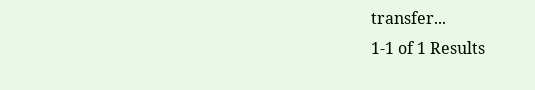transfer...
1-1 of 1 Results